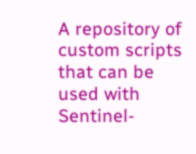A repository of custom scripts that can be used with Sentinel-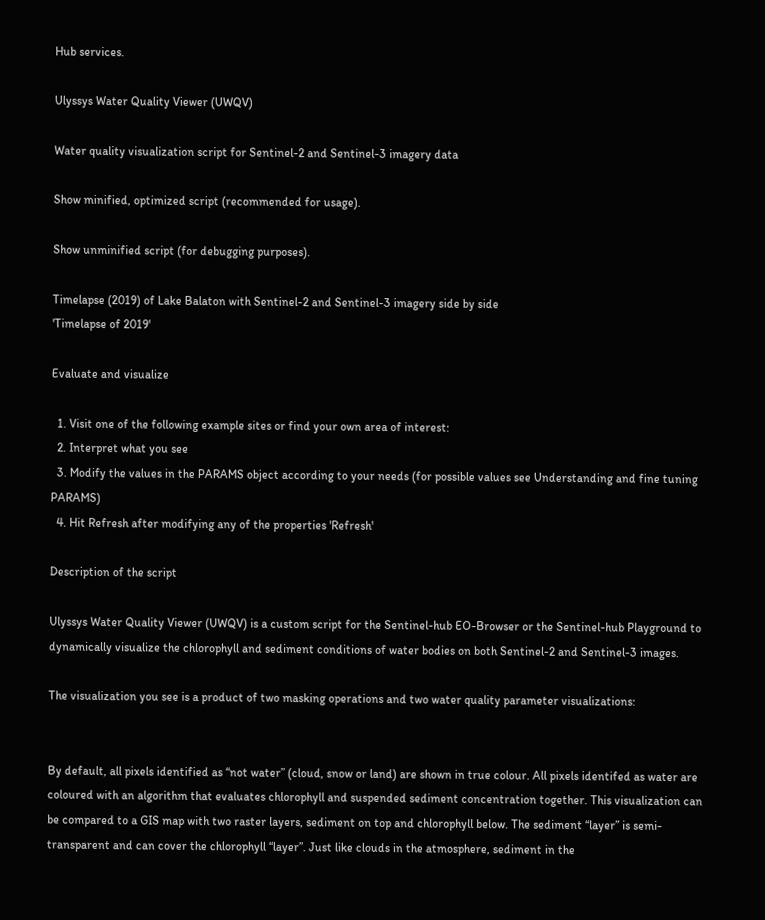Hub services.

Ulyssys Water Quality Viewer (UWQV)

Water quality visualization script for Sentinel-2 and Sentinel-3 imagery data

Show minified, optimized script (recommended for usage).

Show unminified script (for debugging purposes).

Timelapse (2019) of Lake Balaton with Sentinel-2 and Sentinel-3 imagery side by side
'Timelapse of 2019'

Evaluate and visualize

  1. Visit one of the following example sites or find your own area of interest:
  2. Interpret what you see
  3. Modify the values in the PARAMS object according to your needs (for possible values see Understanding and fine tuning PARAMS)
  4. Hit Refresh after modifying any of the properties 'Refresh'

Description of the script

Ulyssys Water Quality Viewer (UWQV) is a custom script for the Sentinel-hub EO-Browser or the Sentinel-hub Playground to dynamically visualize the chlorophyll and sediment conditions of water bodies on both Sentinel-2 and Sentinel-3 images.

The visualization you see is a product of two masking operations and two water quality parameter visualizations:


By default, all pixels identified as “not water” (cloud, snow or land) are shown in true colour. All pixels identifed as water are coloured with an algorithm that evaluates chlorophyll and suspended sediment concentration together. This visualization can be compared to a GIS map with two raster layers, sediment on top and chlorophyll below. The sediment “layer” is semi-transparent and can cover the chlorophyll “layer”. Just like clouds in the atmosphere, sediment in the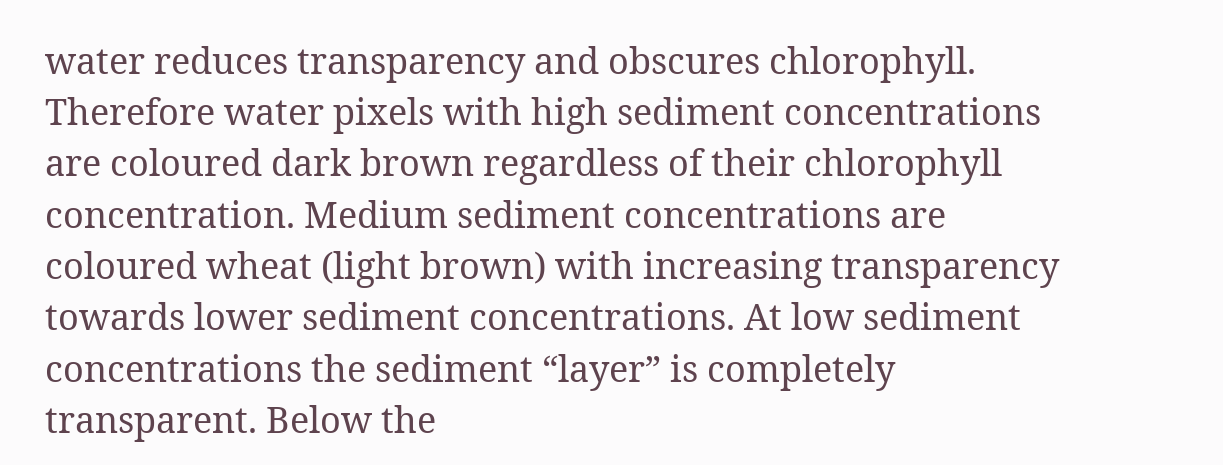water reduces transparency and obscures chlorophyll. Therefore water pixels with high sediment concentrations are coloured dark brown regardless of their chlorophyll concentration. Medium sediment concentrations are coloured wheat (light brown) with increasing transparency towards lower sediment concentrations. At low sediment concentrations the sediment “layer” is completely transparent. Below the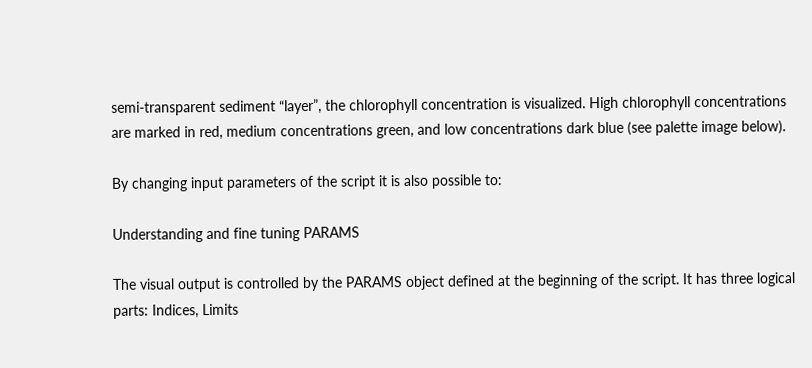semi-transparent sediment “layer”, the chlorophyll concentration is visualized. High chlorophyll concentrations are marked in red, medium concentrations green, and low concentrations dark blue (see palette image below).

By changing input parameters of the script it is also possible to:

Understanding and fine tuning PARAMS

The visual output is controlled by the PARAMS object defined at the beginning of the script. It has three logical parts: Indices, Limits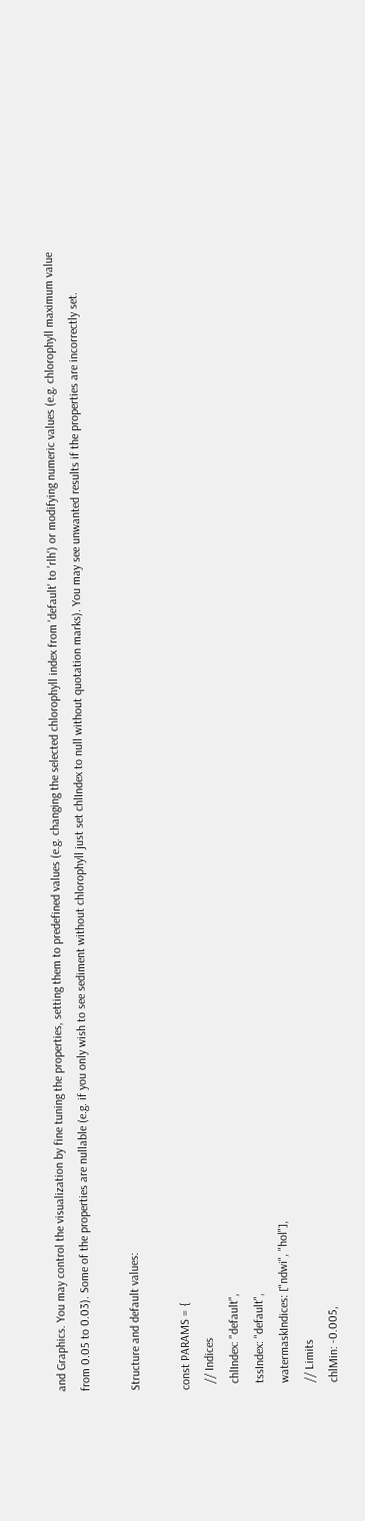and Graphics. You may control the visualization by fine tuning the properties, setting them to predefined values (e.g. changing the selected chlorophyll index from 'default' to 'rlh') or modifying numeric values (e.g. chlorophyll maximum value from 0.05 to 0.03). Some of the properties are nullable (e.g. if you only wish to see sediment without chlorophyll just set chlIndex to null without quotation marks). You may see unwanted results if the properties are incorrectly set.

Structure and default values:

const PARAMS = {
  // Indices
  chlIndex: "default",
  tssIndex: "default",
  watermaskIndices: ["ndwi", "hol"],
  // Limits
  chlMin: -0.005,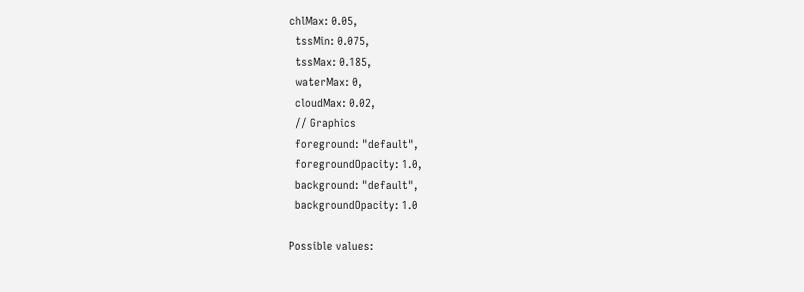chlMax: 0.05,
  tssMin: 0.075,
  tssMax: 0.185,
  waterMax: 0,
  cloudMax: 0.02,
  // Graphics
  foreground: "default",
  foregroundOpacity: 1.0,
  background: "default",
  backgroundOpacity: 1.0

Possible values: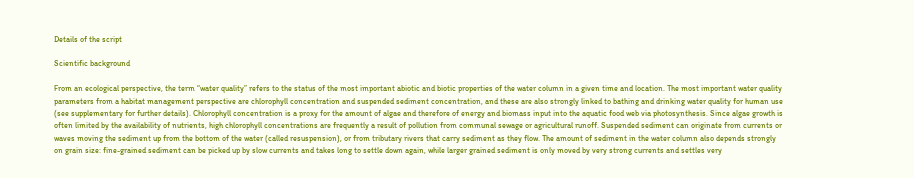Details of the script

Scientific background

From an ecological perspective, the term “water quality” refers to the status of the most important abiotic and biotic properties of the water column in a given time and location. The most important water quality parameters from a habitat management perspective are chlorophyll concentration and suspended sediment concentration, and these are also strongly linked to bathing and drinking water quality for human use (see supplementary for further details). Chlorophyll concentration is a proxy for the amount of algae and therefore of energy and biomass input into the aquatic food web via photosynthesis. Since algae growth is often limited by the availability of nutrients, high chlorophyll concentrations are frequently a result of pollution from communal sewage or agricultural runoff. Suspended sediment can originate from currents or waves moving the sediment up from the bottom of the water (called resuspension), or from tributary rivers that carry sediment as they flow. The amount of sediment in the water column also depends strongly on grain size: fine-grained sediment can be picked up by slow currents and takes long to settle down again, while larger grained sediment is only moved by very strong currents and settles very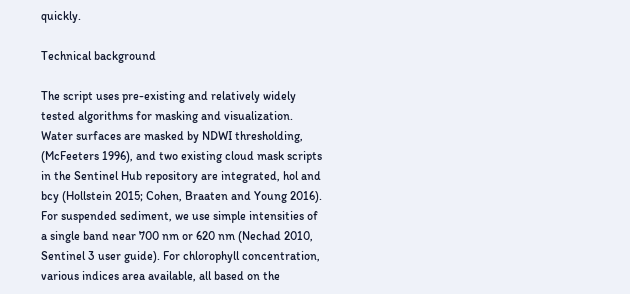quickly.

Technical background

The script uses pre-existing and relatively widely tested algorithms for masking and visualization. Water surfaces are masked by NDWI thresholding, (McFeeters 1996), and two existing cloud mask scripts in the Sentinel Hub repository are integrated, hol and bcy (Hollstein 2015; Cohen, Braaten and Young 2016). For suspended sediment, we use simple intensities of a single band near 700 nm or 620 nm (Nechad 2010, Sentinel 3 user guide). For chlorophyll concentration, various indices area available, all based on the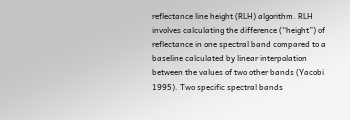reflectance line height (RLH) algorithm. RLH involves calculating the difference (“height”) of reflectance in one spectral band compared to a baseline calculated by linear interpolation between the values of two other bands (Yacobi 1995). Two specific spectral bands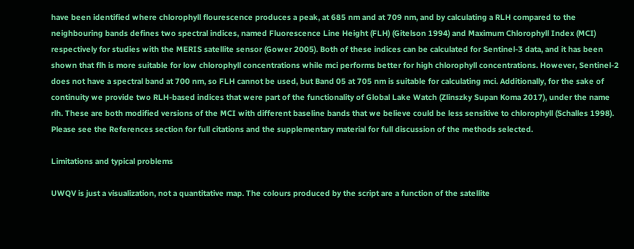have been identified where chlorophyll flourescence produces a peak, at 685 nm and at 709 nm, and by calculating a RLH compared to the neighbouring bands defines two spectral indices, named Fluorescence Line Height (FLH) (Gitelson 1994) and Maximum Chlorophyll Index (MCI) respectively for studies with the MERIS satellite sensor (Gower 2005). Both of these indices can be calculated for Sentinel-3 data, and it has been shown that flh is more suitable for low chlorophyll concentrations while mci performs better for high chlorophyll concentrations. However, Sentinel-2 does not have a spectral band at 700 nm, so FLH cannot be used, but Band 05 at 705 nm is suitable for calculating mci. Additionally, for the sake of continuity we provide two RLH-based indices that were part of the functionality of Global Lake Watch (Zlinszky Supan Koma 2017), under the name rlh. These are both modified versions of the MCI with different baseline bands that we believe could be less sensitive to chlorophyll (Schalles 1998). Please see the References section for full citations and the supplementary material for full discussion of the methods selected.

Limitations and typical problems

UWQV is just a visualization, not a quantitative map. The colours produced by the script are a function of the satellite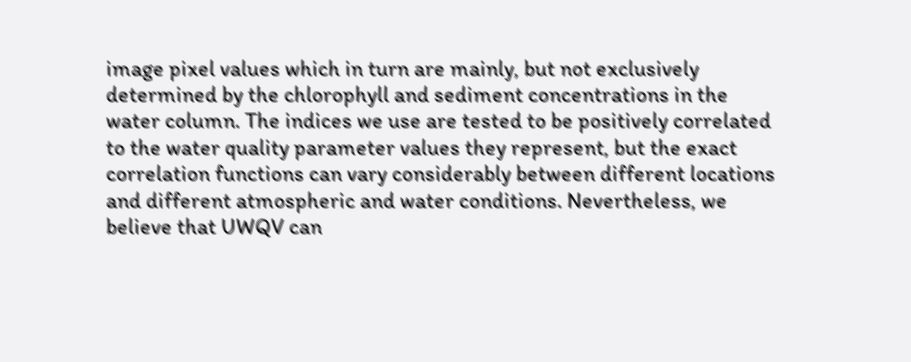image pixel values which in turn are mainly, but not exclusively determined by the chlorophyll and sediment concentrations in the water column. The indices we use are tested to be positively correlated to the water quality parameter values they represent, but the exact correlation functions can vary considerably between different locations and different atmospheric and water conditions. Nevertheless, we believe that UWQV can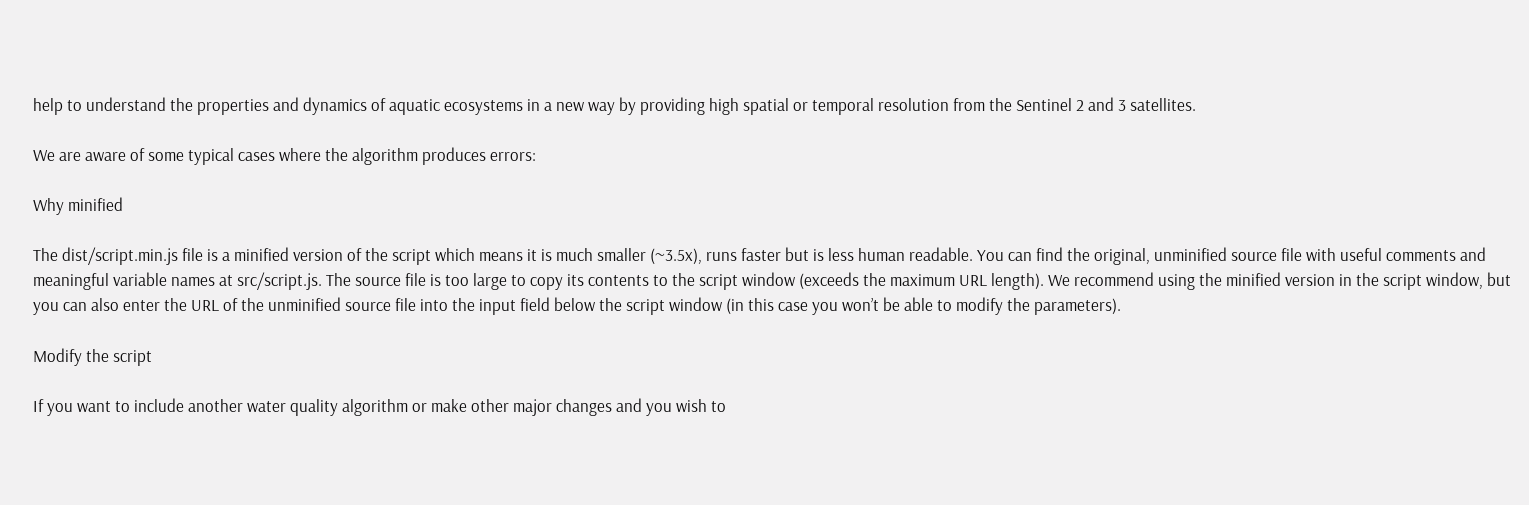help to understand the properties and dynamics of aquatic ecosystems in a new way by providing high spatial or temporal resolution from the Sentinel 2 and 3 satellites.

We are aware of some typical cases where the algorithm produces errors:

Why minified

The dist/script.min.js file is a minified version of the script which means it is much smaller (~3.5x), runs faster but is less human readable. You can find the original, unminified source file with useful comments and meaningful variable names at src/script.js. The source file is too large to copy its contents to the script window (exceeds the maximum URL length). We recommend using the minified version in the script window, but you can also enter the URL of the unminified source file into the input field below the script window (in this case you won’t be able to modify the parameters).

Modify the script

If you want to include another water quality algorithm or make other major changes and you wish to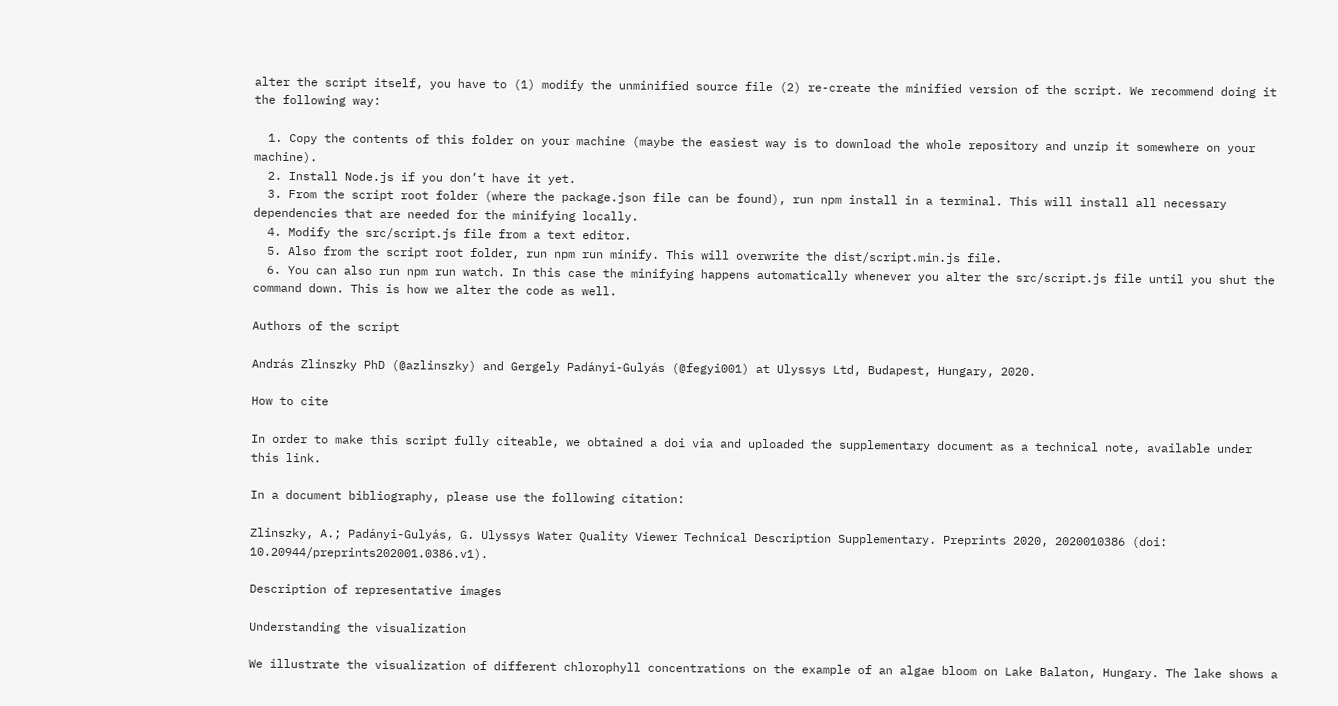alter the script itself, you have to (1) modify the unminified source file (2) re-create the minified version of the script. We recommend doing it the following way:

  1. Copy the contents of this folder on your machine (maybe the easiest way is to download the whole repository and unzip it somewhere on your machine).
  2. Install Node.js if you don’t have it yet.
  3. From the script root folder (where the package.json file can be found), run npm install in a terminal. This will install all necessary dependencies that are needed for the minifying locally.
  4. Modify the src/script.js file from a text editor.
  5. Also from the script root folder, run npm run minify. This will overwrite the dist/script.min.js file.
  6. You can also run npm run watch. In this case the minifying happens automatically whenever you alter the src/script.js file until you shut the command down. This is how we alter the code as well.

Authors of the script

András Zlinszky PhD (@azlinszky) and Gergely Padányi-Gulyás (@fegyi001) at Ulyssys Ltd, Budapest, Hungary, 2020.

How to cite

In order to make this script fully citeable, we obtained a doi via and uploaded the supplementary document as a technical note, available under this link.

In a document bibliography, please use the following citation:

Zlinszky, A.; Padányi-Gulyás, G. Ulyssys Water Quality Viewer Technical Description Supplementary. Preprints 2020, 2020010386 (doi: 10.20944/preprints202001.0386.v1).

Description of representative images

Understanding the visualization

We illustrate the visualization of different chlorophyll concentrations on the example of an algae bloom on Lake Balaton, Hungary. The lake shows a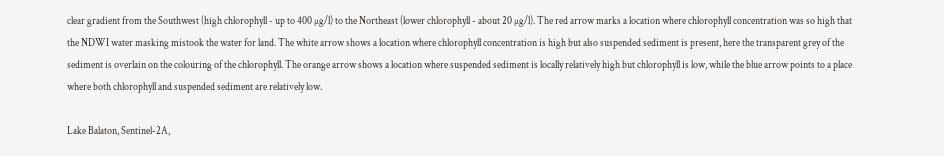clear gradient from the Southwest (high chlorophyll - up to 400 µg/l) to the Northeast (lower chlorophyll - about 20 µg/l). The red arrow marks a location where chlorophyll concentration was so high that the NDWI water masking mistook the water for land. The white arrow shows a location where chlorophyll concentration is high but also suspended sediment is present, here the transparent grey of the sediment is overlain on the colouring of the chlorophyll. The orange arrow shows a location where suspended sediment is locally relatively high but chlorophyll is low, while the blue arrow points to a place where both chlorophyll and suspended sediment are relatively low.

Lake Balaton, Sentinel-2A,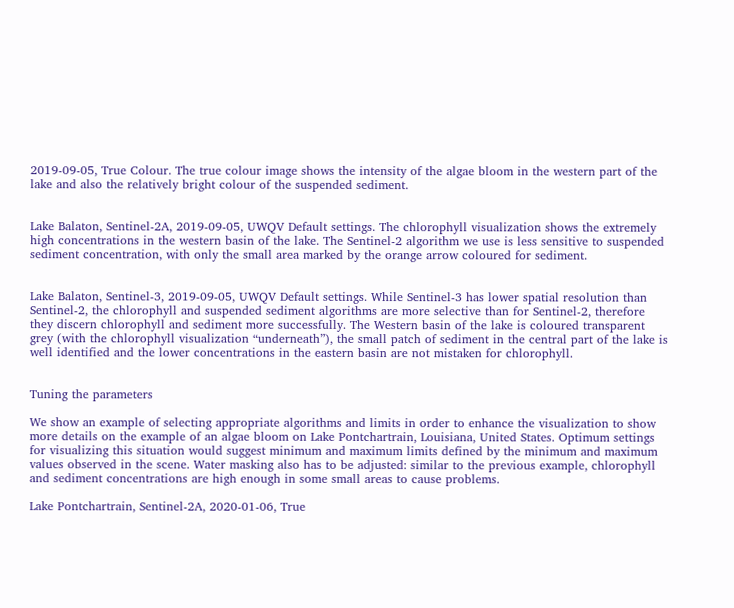2019-09-05, True Colour. The true colour image shows the intensity of the algae bloom in the western part of the lake and also the relatively bright colour of the suspended sediment.


Lake Balaton, Sentinel-2A, 2019-09-05, UWQV Default settings. The chlorophyll visualization shows the extremely high concentrations in the western basin of the lake. The Sentinel-2 algorithm we use is less sensitive to suspended sediment concentration, with only the small area marked by the orange arrow coloured for sediment.


Lake Balaton, Sentinel-3, 2019-09-05, UWQV Default settings. While Sentinel-3 has lower spatial resolution than Sentinel-2, the chlorophyll and suspended sediment algorithms are more selective than for Sentinel-2, therefore they discern chlorophyll and sediment more successfully. The Western basin of the lake is coloured transparent grey (with the chlorophyll visualization “underneath”), the small patch of sediment in the central part of the lake is well identified and the lower concentrations in the eastern basin are not mistaken for chlorophyll.


Tuning the parameters

We show an example of selecting appropriate algorithms and limits in order to enhance the visualization to show more details on the example of an algae bloom on Lake Pontchartrain, Louisiana, United States. Optimum settings for visualizing this situation would suggest minimum and maximum limits defined by the minimum and maximum values observed in the scene. Water masking also has to be adjusted: similar to the previous example, chlorophyll and sediment concentrations are high enough in some small areas to cause problems.

Lake Pontchartrain, Sentinel-2A, 2020-01-06, True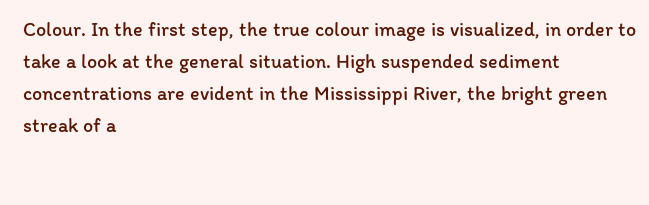Colour. In the first step, the true colour image is visualized, in order to take a look at the general situation. High suspended sediment concentrations are evident in the Mississippi River, the bright green streak of a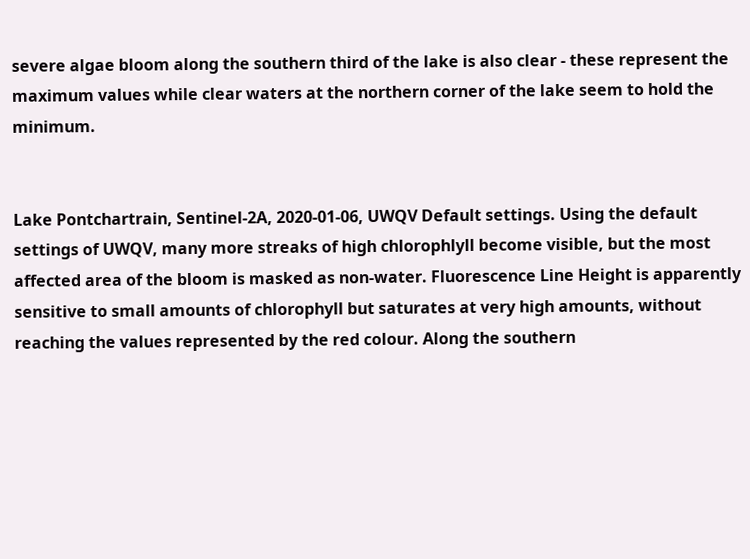severe algae bloom along the southern third of the lake is also clear - these represent the maximum values while clear waters at the northern corner of the lake seem to hold the minimum.


Lake Pontchartrain, Sentinel-2A, 2020-01-06, UWQV Default settings. Using the default settings of UWQV, many more streaks of high chlorophlyll become visible, but the most affected area of the bloom is masked as non-water. Fluorescence Line Height is apparently sensitive to small amounts of chlorophyll but saturates at very high amounts, without reaching the values represented by the red colour. Along the southern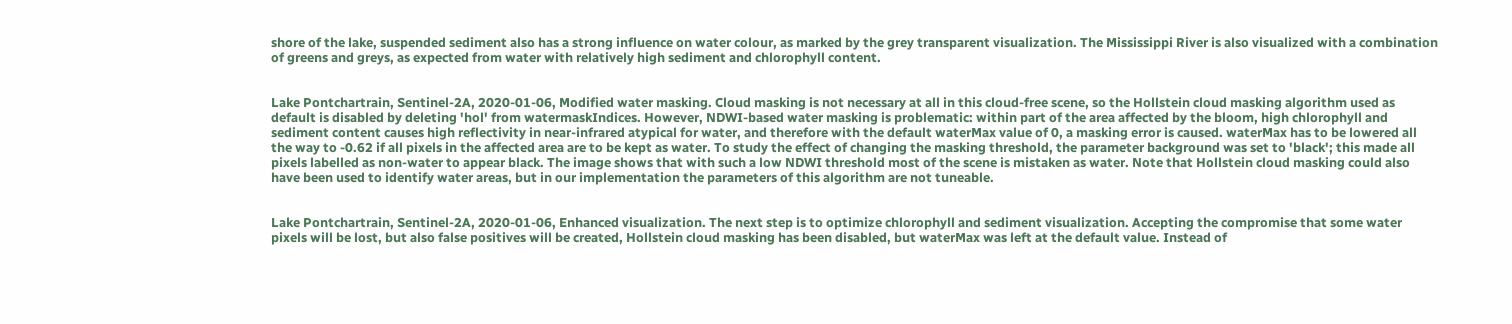shore of the lake, suspended sediment also has a strong influence on water colour, as marked by the grey transparent visualization. The Mississippi River is also visualized with a combination of greens and greys, as expected from water with relatively high sediment and chlorophyll content.


Lake Pontchartrain, Sentinel-2A, 2020-01-06, Modified water masking. Cloud masking is not necessary at all in this cloud-free scene, so the Hollstein cloud masking algorithm used as default is disabled by deleting 'hol' from watermaskIndices. However, NDWI-based water masking is problematic: within part of the area affected by the bloom, high chlorophyll and sediment content causes high reflectivity in near-infrared atypical for water, and therefore with the default waterMax value of 0, a masking error is caused. waterMax has to be lowered all the way to -0.62 if all pixels in the affected area are to be kept as water. To study the effect of changing the masking threshold, the parameter background was set to 'black'; this made all pixels labelled as non-water to appear black. The image shows that with such a low NDWI threshold most of the scene is mistaken as water. Note that Hollstein cloud masking could also have been used to identify water areas, but in our implementation the parameters of this algorithm are not tuneable.


Lake Pontchartrain, Sentinel-2A, 2020-01-06, Enhanced visualization. The next step is to optimize chlorophyll and sediment visualization. Accepting the compromise that some water pixels will be lost, but also false positives will be created, Hollstein cloud masking has been disabled, but waterMax was left at the default value. Instead of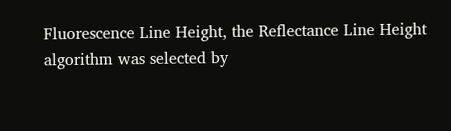Fluorescence Line Height, the Reflectance Line Height algorithm was selected by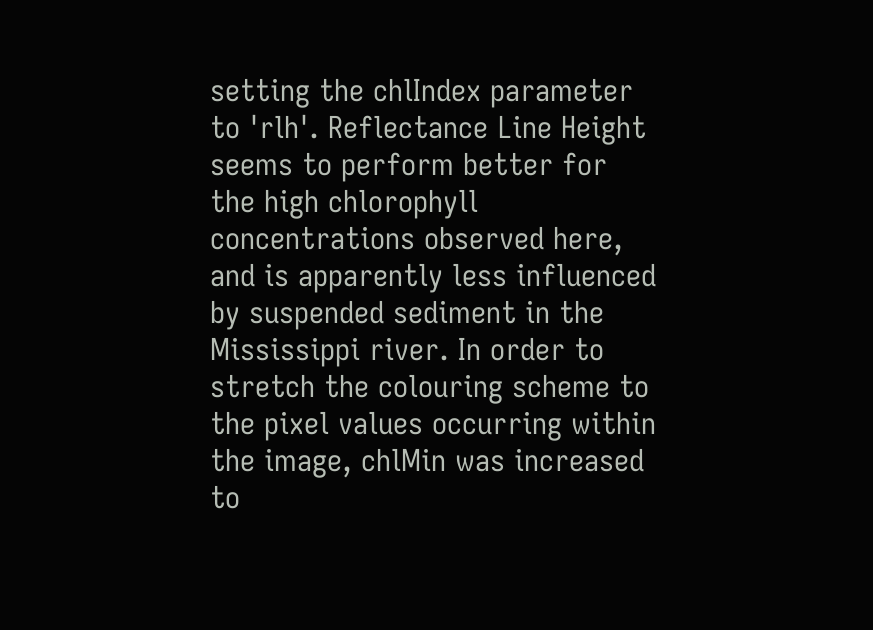setting the chlIndex parameter to 'rlh'. Reflectance Line Height seems to perform better for the high chlorophyll concentrations observed here, and is apparently less influenced by suspended sediment in the Mississippi river. In order to stretch the colouring scheme to the pixel values occurring within the image, chlMin was increased to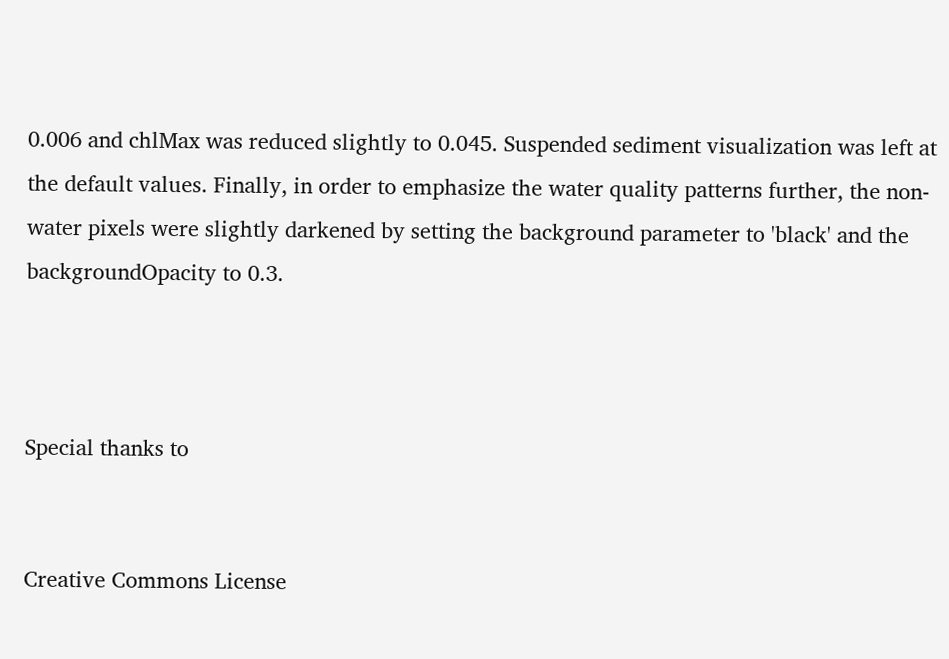0.006 and chlMax was reduced slightly to 0.045. Suspended sediment visualization was left at the default values. Finally, in order to emphasize the water quality patterns further, the non-water pixels were slightly darkened by setting the background parameter to 'black' and the backgroundOpacity to 0.3.



Special thanks to


Creative Commons License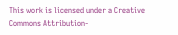This work is licensed under a Creative Commons Attribution-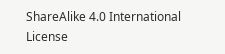ShareAlike 4.0 International License